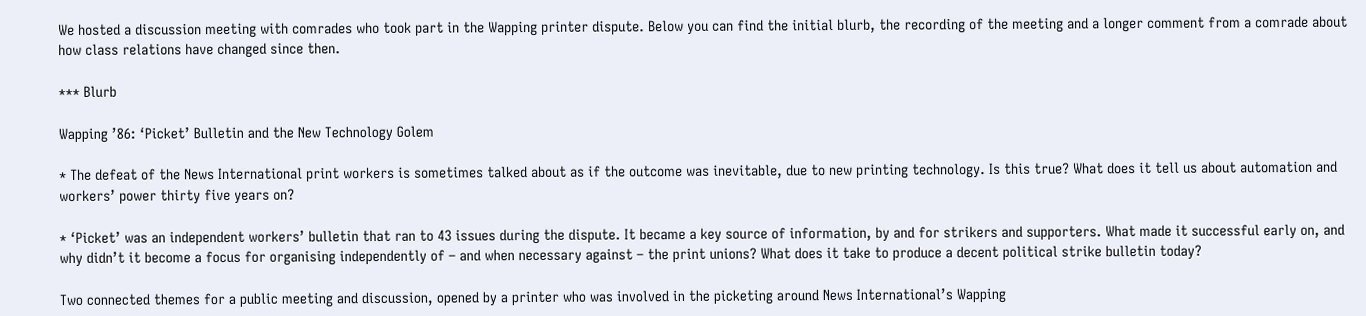We hosted a discussion meeting with comrades who took part in the Wapping printer dispute. Below you can find the initial blurb, the recording of the meeting and a longer comment from a comrade about how class relations have changed since then.

*** Blurb

Wapping ’86: ‘Picket’ Bulletin and the New Technology Golem

* The defeat of the News International print workers is sometimes talked about as if the outcome was inevitable, due to new printing technology. Is this true? What does it tell us about automation and workers’ power thirty five years on?

* ‘Picket’ was an independent workers’ bulletin that ran to 43 issues during the dispute. It became a key source of information, by and for strikers and supporters. What made it successful early on, and why didn’t it become a focus for organising independently of – and when necessary against – the print unions? What does it take to produce a decent political strike bulletin today?

Two connected themes for a public meeting and discussion, opened by a printer who was involved in the picketing around News International’s Wapping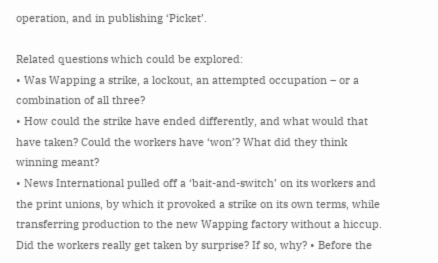operation, and in publishing ‘Picket’.

Related questions which could be explored:
• Was Wapping a strike, a lockout, an attempted occupation – or a combination of all three?
• How could the strike have ended differently, and what would that have taken? Could the workers have ‘won’? What did they think winning meant?
• News International pulled off a ‘bait-and-switch’ on its workers and the print unions, by which it provoked a strike on its own terms, while transferring production to the new Wapping factory without a hiccup. Did the workers really get taken by surprise? If so, why? • Before the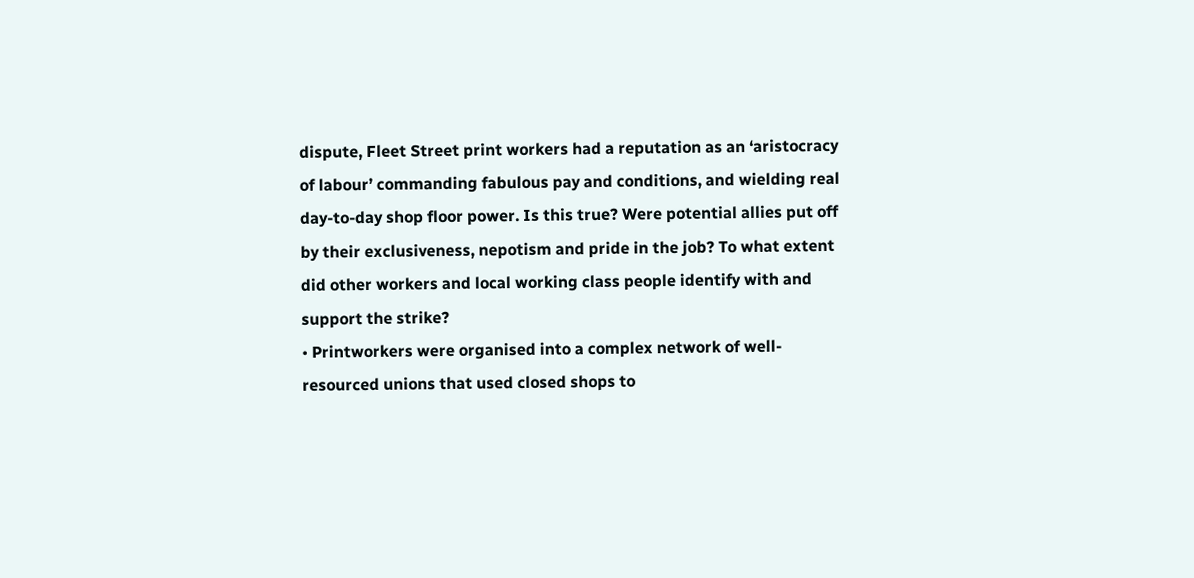dispute, Fleet Street print workers had a reputation as an ‘aristocracy of labour’ commanding fabulous pay and conditions, and wielding real day-to-day shop floor power. Is this true? Were potential allies put off by their exclusiveness, nepotism and pride in the job? To what extent did other workers and local working class people identify with and support the strike?
• Printworkers were organised into a complex network of well-resourced unions that used closed shops to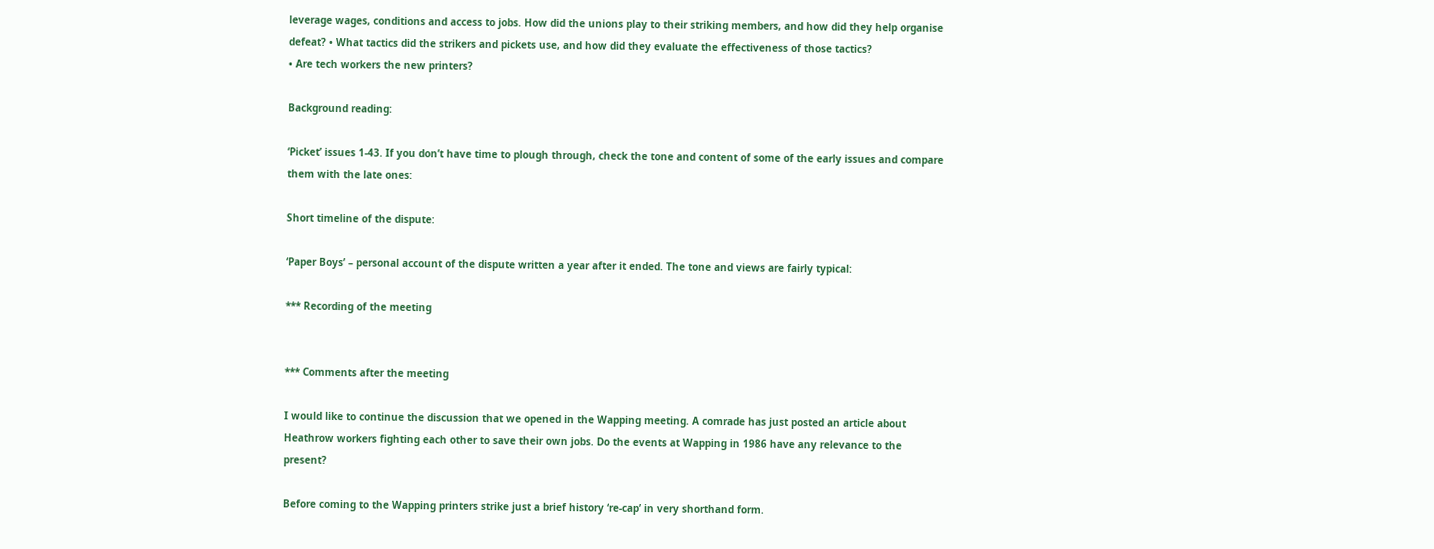leverage wages, conditions and access to jobs. How did the unions play to their striking members, and how did they help organise defeat? • What tactics did the strikers and pickets use, and how did they evaluate the effectiveness of those tactics?
• Are tech workers the new printers?

Background reading:

‘Picket’ issues 1-43. If you don’t have time to plough through, check the tone and content of some of the early issues and compare them with the late ones:

Short timeline of the dispute:

‘Paper Boys’ – personal account of the dispute written a year after it ended. The tone and views are fairly typical:

*** Recording of the meeting


*** Comments after the meeting

I would like to continue the discussion that we opened in the Wapping meeting. A comrade has just posted an article about Heathrow workers fighting each other to save their own jobs. Do the events at Wapping in 1986 have any relevance to the present?

Before coming to the Wapping printers strike just a brief history ‘re-cap’ in very shorthand form.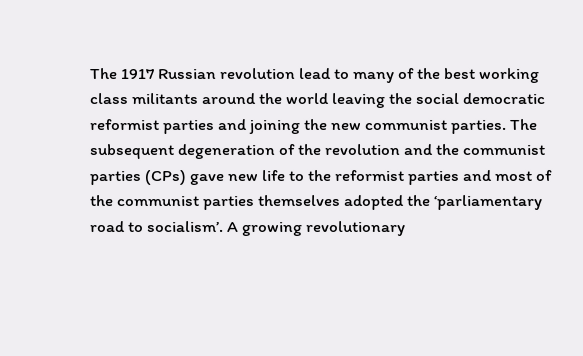The 1917 Russian revolution lead to many of the best working class militants around the world leaving the social democratic reformist parties and joining the new communist parties. The subsequent degeneration of the revolution and the communist parties (CPs) gave new life to the reformist parties and most of the communist parties themselves adopted the ‘parliamentary road to socialism’. A growing revolutionary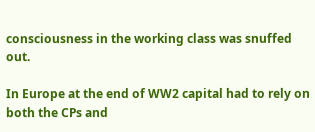consciousness in the working class was snuffed out.

In Europe at the end of WW2 capital had to rely on both the CPs and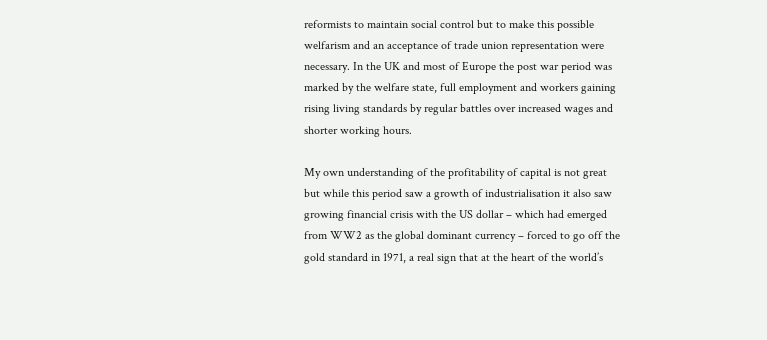reformists to maintain social control but to make this possible welfarism and an acceptance of trade union representation were necessary. In the UK and most of Europe the post war period was marked by the welfare state, full employment and workers gaining rising living standards by regular battles over increased wages and shorter working hours.

My own understanding of the profitability of capital is not great but while this period saw a growth of industrialisation it also saw growing financial crisis with the US dollar – which had emerged from WW2 as the global dominant currency – forced to go off the gold standard in 1971, a real sign that at the heart of the world’s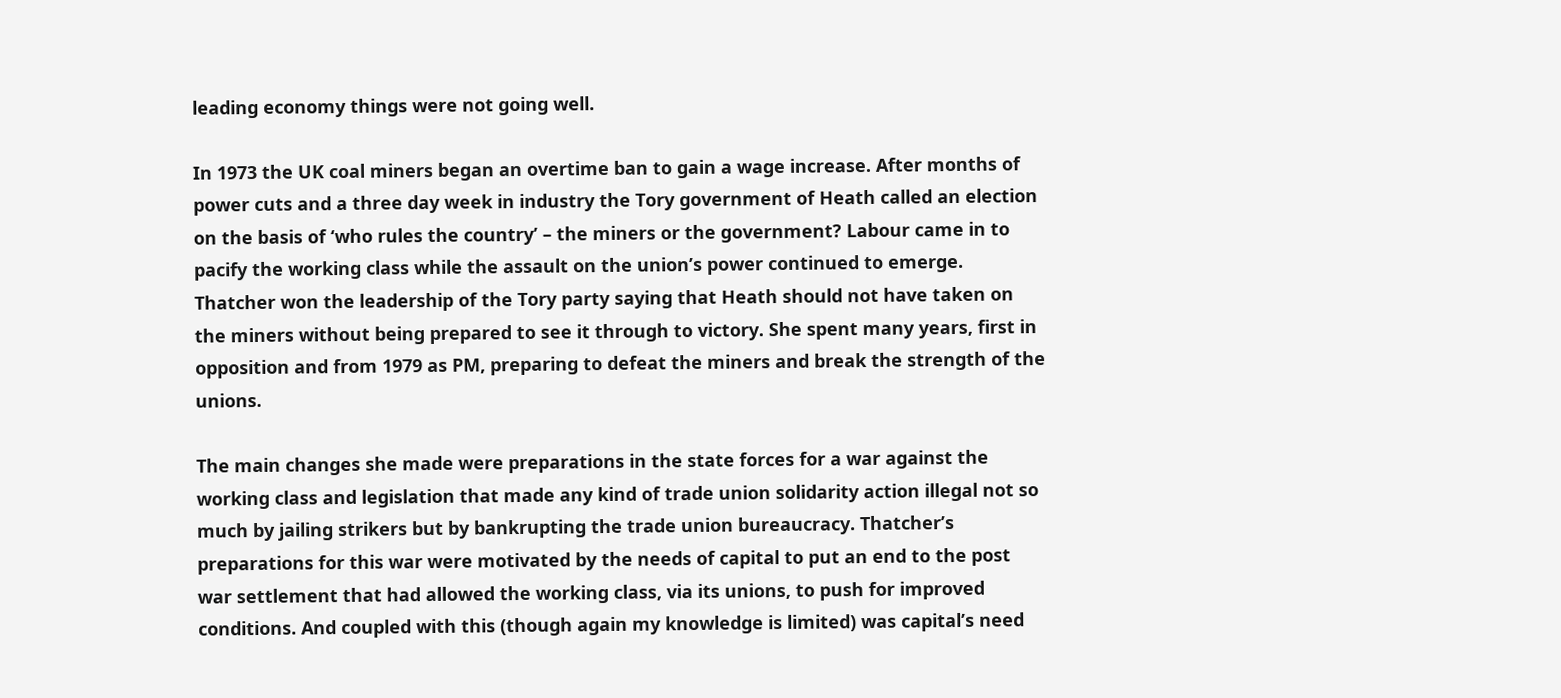leading economy things were not going well.

In 1973 the UK coal miners began an overtime ban to gain a wage increase. After months of power cuts and a three day week in industry the Tory government of Heath called an election on the basis of ‘who rules the country’ – the miners or the government? Labour came in to pacify the working class while the assault on the union’s power continued to emerge. Thatcher won the leadership of the Tory party saying that Heath should not have taken on the miners without being prepared to see it through to victory. She spent many years, first in opposition and from 1979 as PM, preparing to defeat the miners and break the strength of the unions.

The main changes she made were preparations in the state forces for a war against the working class and legislation that made any kind of trade union solidarity action illegal not so much by jailing strikers but by bankrupting the trade union bureaucracy. Thatcher’s preparations for this war were motivated by the needs of capital to put an end to the post war settlement that had allowed the working class, via its unions, to push for improved conditions. And coupled with this (though again my knowledge is limited) was capital’s need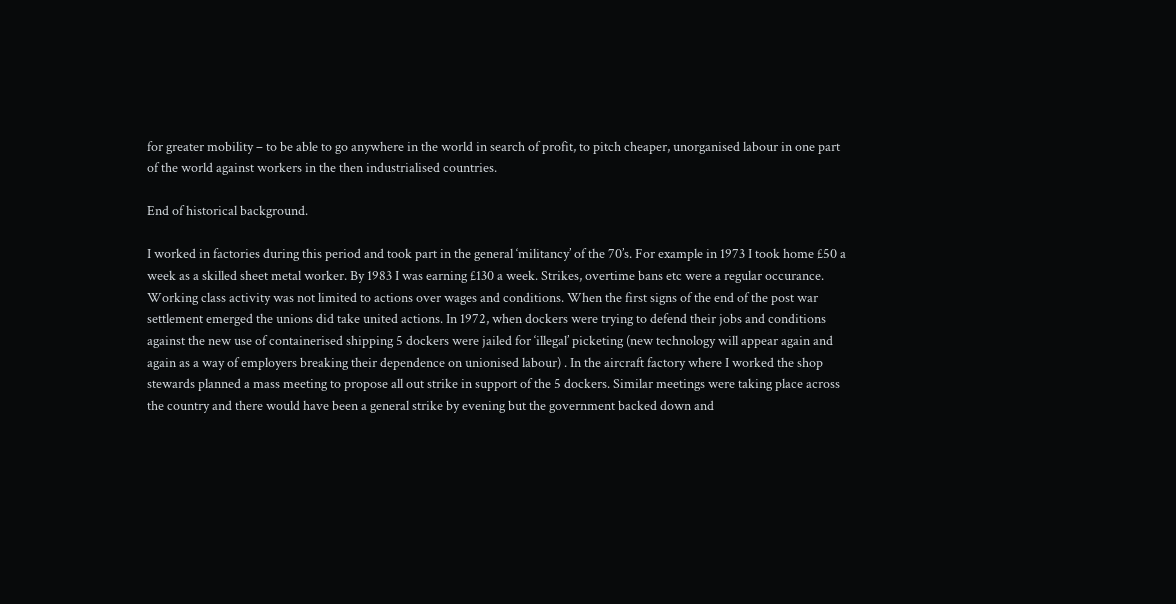for greater mobility – to be able to go anywhere in the world in search of profit, to pitch cheaper, unorganised labour in one part of the world against workers in the then industrialised countries.

End of historical background.

I worked in factories during this period and took part in the general ‘militancy’ of the 70’s. For example in 1973 I took home £50 a week as a skilled sheet metal worker. By 1983 I was earning £130 a week. Strikes, overtime bans etc were a regular occurance. Working class activity was not limited to actions over wages and conditions. When the first signs of the end of the post war settlement emerged the unions did take united actions. In 1972, when dockers were trying to defend their jobs and conditions against the new use of containerised shipping 5 dockers were jailed for ‘illegal’ picketing (new technology will appear again and again as a way of employers breaking their dependence on unionised labour) . In the aircraft factory where I worked the shop stewards planned a mass meeting to propose all out strike in support of the 5 dockers. Similar meetings were taking place across the country and there would have been a general strike by evening but the government backed down and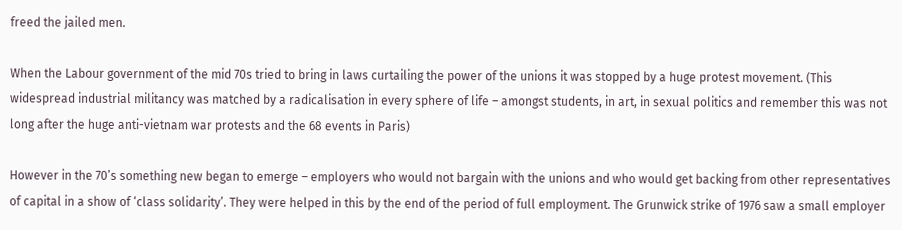freed the jailed men.

When the Labour government of the mid 70s tried to bring in laws curtailing the power of the unions it was stopped by a huge protest movement. (This widespread industrial militancy was matched by a radicalisation in every sphere of life – amongst students, in art, in sexual politics and remember this was not long after the huge anti-vietnam war protests and the 68 events in Paris)

However in the 70’s something new began to emerge – employers who would not bargain with the unions and who would get backing from other representatives of capital in a show of ‘class solidarity’. They were helped in this by the end of the period of full employment. The Grunwick strike of 1976 saw a small employer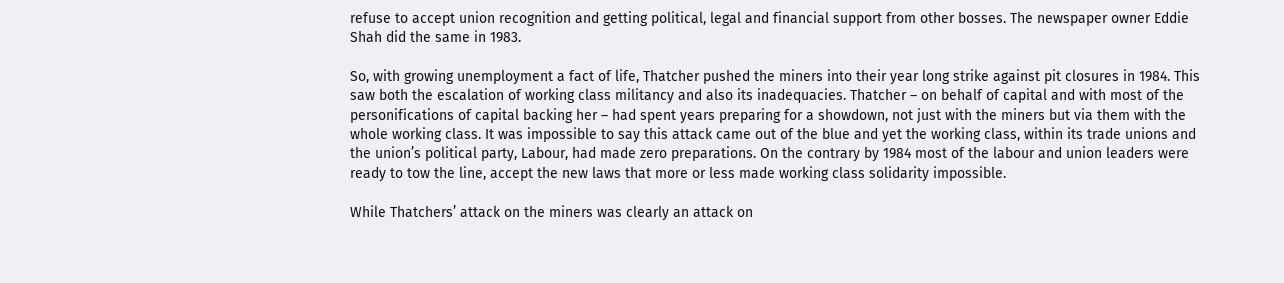refuse to accept union recognition and getting political, legal and financial support from other bosses. The newspaper owner Eddie Shah did the same in 1983.

So, with growing unemployment a fact of life, Thatcher pushed the miners into their year long strike against pit closures in 1984. This saw both the escalation of working class militancy and also its inadequacies. Thatcher – on behalf of capital and with most of the personifications of capital backing her – had spent years preparing for a showdown, not just with the miners but via them with the whole working class. It was impossible to say this attack came out of the blue and yet the working class, within its trade unions and the union’s political party, Labour, had made zero preparations. On the contrary by 1984 most of the labour and union leaders were ready to tow the line, accept the new laws that more or less made working class solidarity impossible.

While Thatchers’ attack on the miners was clearly an attack on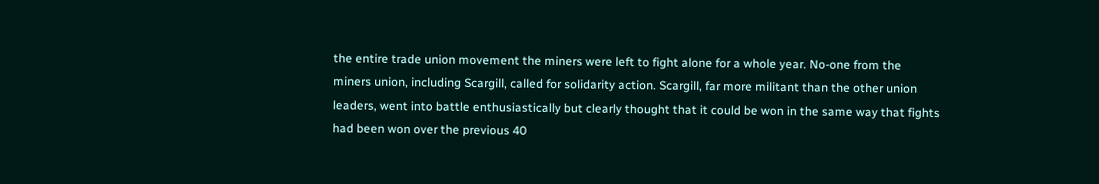the entire trade union movement the miners were left to fight alone for a whole year. No-one from the miners union, including Scargill, called for solidarity action. Scargill, far more militant than the other union leaders, went into battle enthusiastically but clearly thought that it could be won in the same way that fights had been won over the previous 40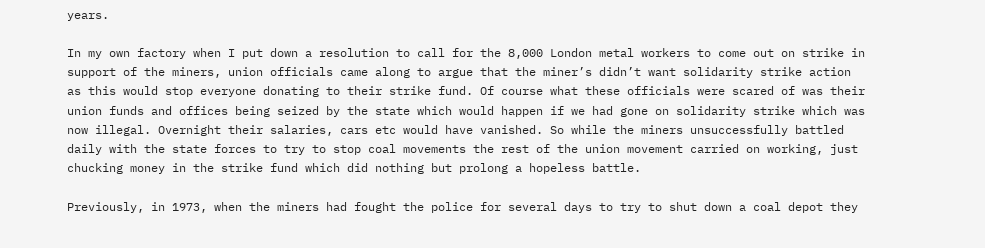years.

In my own factory when I put down a resolution to call for the 8,000 London metal workers to come out on strike in support of the miners, union officials came along to argue that the miner’s didn’t want solidarity strike action as this would stop everyone donating to their strike fund. Of course what these officials were scared of was their union funds and offices being seized by the state which would happen if we had gone on solidarity strike which was now illegal. Overnight their salaries, cars etc would have vanished. So while the miners unsuccessfully battled daily with the state forces to try to stop coal movements the rest of the union movement carried on working, just chucking money in the strike fund which did nothing but prolong a hopeless battle.

Previously, in 1973, when the miners had fought the police for several days to try to shut down a coal depot they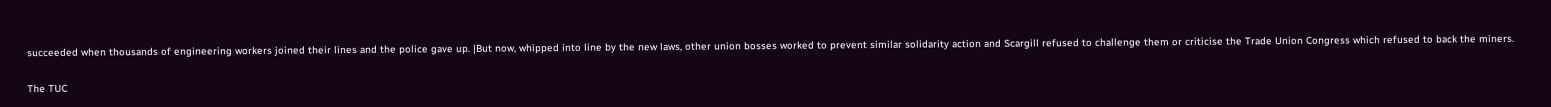succeeded when thousands of engineering workers joined their lines and the police gave up. |But now, whipped into line by the new laws, other union bosses worked to prevent similar solidarity action and Scargill refused to challenge them or criticise the Trade Union Congress which refused to back the miners.

The TUC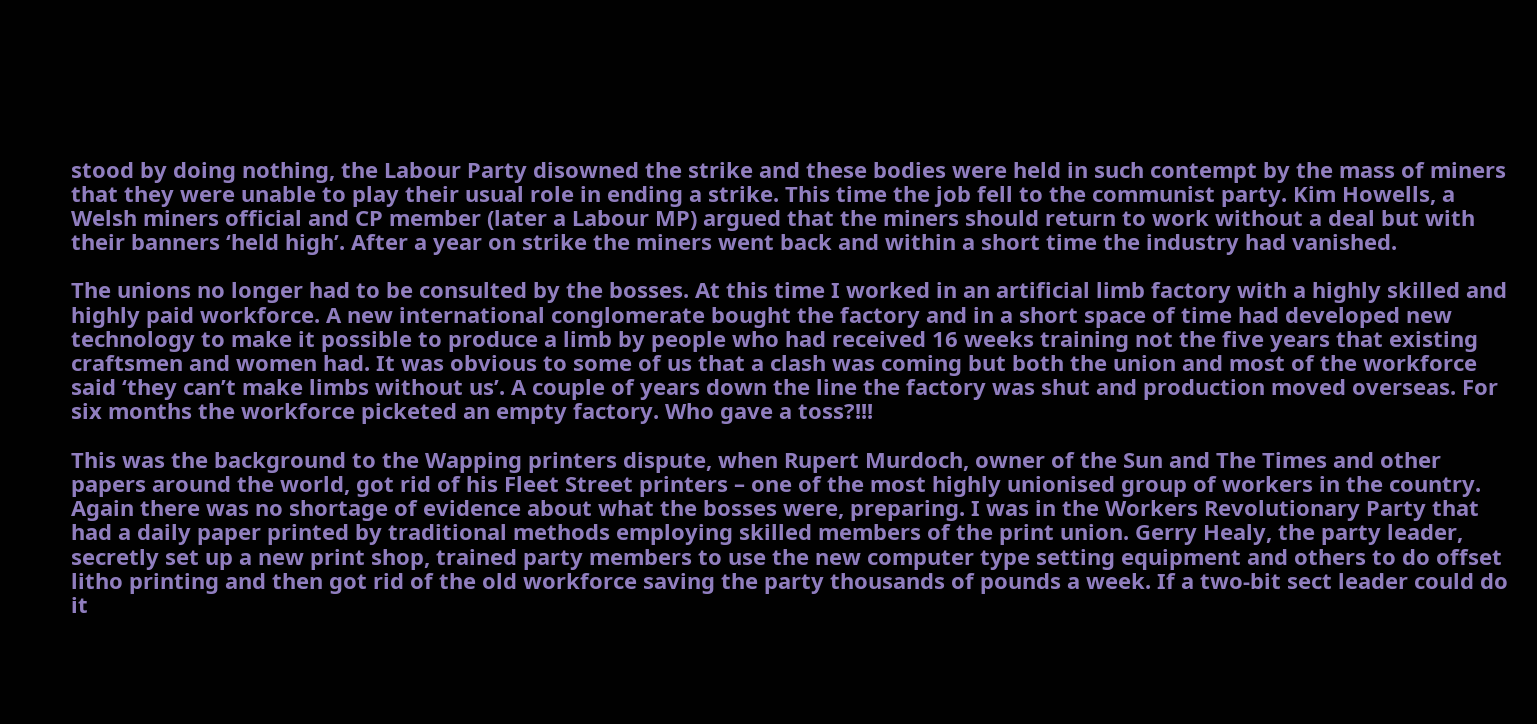stood by doing nothing, the Labour Party disowned the strike and these bodies were held in such contempt by the mass of miners that they were unable to play their usual role in ending a strike. This time the job fell to the communist party. Kim Howells, a Welsh miners official and CP member (later a Labour MP) argued that the miners should return to work without a deal but with their banners ‘held high’. After a year on strike the miners went back and within a short time the industry had vanished.

The unions no longer had to be consulted by the bosses. At this time I worked in an artificial limb factory with a highly skilled and highly paid workforce. A new international conglomerate bought the factory and in a short space of time had developed new technology to make it possible to produce a limb by people who had received 16 weeks training not the five years that existing craftsmen and women had. It was obvious to some of us that a clash was coming but both the union and most of the workforce said ‘they can’t make limbs without us’. A couple of years down the line the factory was shut and production moved overseas. For six months the workforce picketed an empty factory. Who gave a toss?!!!

This was the background to the Wapping printers dispute, when Rupert Murdoch, owner of the Sun and The Times and other papers around the world, got rid of his Fleet Street printers – one of the most highly unionised group of workers in the country. Again there was no shortage of evidence about what the bosses were, preparing. I was in the Workers Revolutionary Party that had a daily paper printed by traditional methods employing skilled members of the print union. Gerry Healy, the party leader, secretly set up a new print shop, trained party members to use the new computer type setting equipment and others to do offset litho printing and then got rid of the old workforce saving the party thousands of pounds a week. If a two-bit sect leader could do it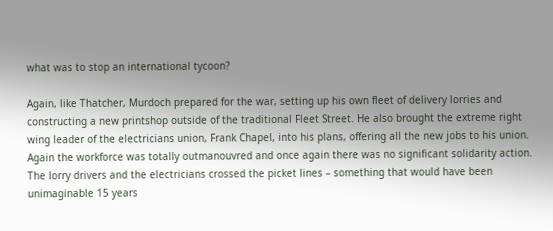what was to stop an international tycoon?

Again, like Thatcher, Murdoch prepared for the war, setting up his own fleet of delivery lorries and constructing a new printshop outside of the traditional Fleet Street. He also brought the extreme right wing leader of the electricians union, Frank Chapel, into his plans, offering all the new jobs to his union. Again the workforce was totally outmanouvred and once again there was no significant solidarity action. The lorry drivers and the electricians crossed the picket lines – something that would have been unimaginable 15 years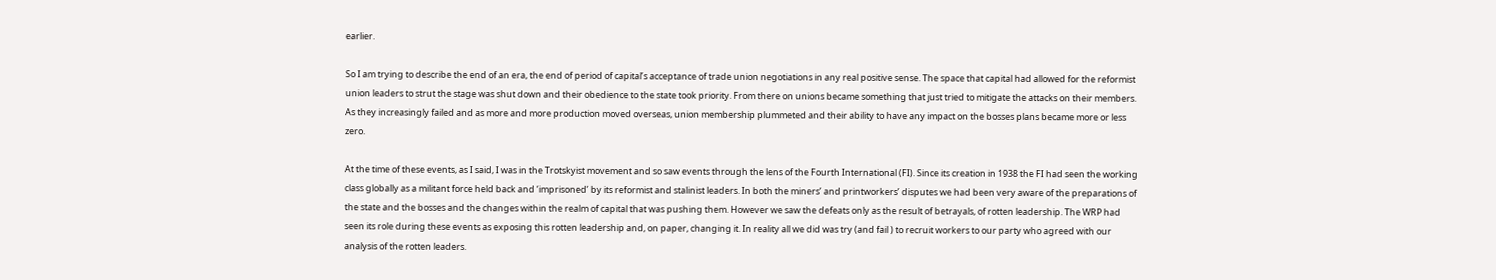earlier.

So I am trying to describe the end of an era, the end of period of capital’s acceptance of trade union negotiations in any real positive sense. The space that capital had allowed for the reformist union leaders to strut the stage was shut down and their obedience to the state took priority. From there on unions became something that just tried to mitigate the attacks on their members. As they increasingly failed and as more and more production moved overseas, union membership plummeted and their ability to have any impact on the bosses plans became more or less zero.

At the time of these events, as I said, I was in the Trotskyist movement and so saw events through the lens of the Fourth International (FI). Since its creation in 1938 the FI had seen the working class globally as a militant force held back and ‘imprisoned’ by its reformist and stalinist leaders. In both the miners’ and printworkers’ disputes we had been very aware of the preparations of the state and the bosses and the changes within the realm of capital that was pushing them. However we saw the defeats only as the result of betrayals, of rotten leadership. The WRP had seen its role during these events as exposing this rotten leadership and, on paper, changing it. In reality all we did was try (and fail ) to recruit workers to our party who agreed with our analysis of the rotten leaders.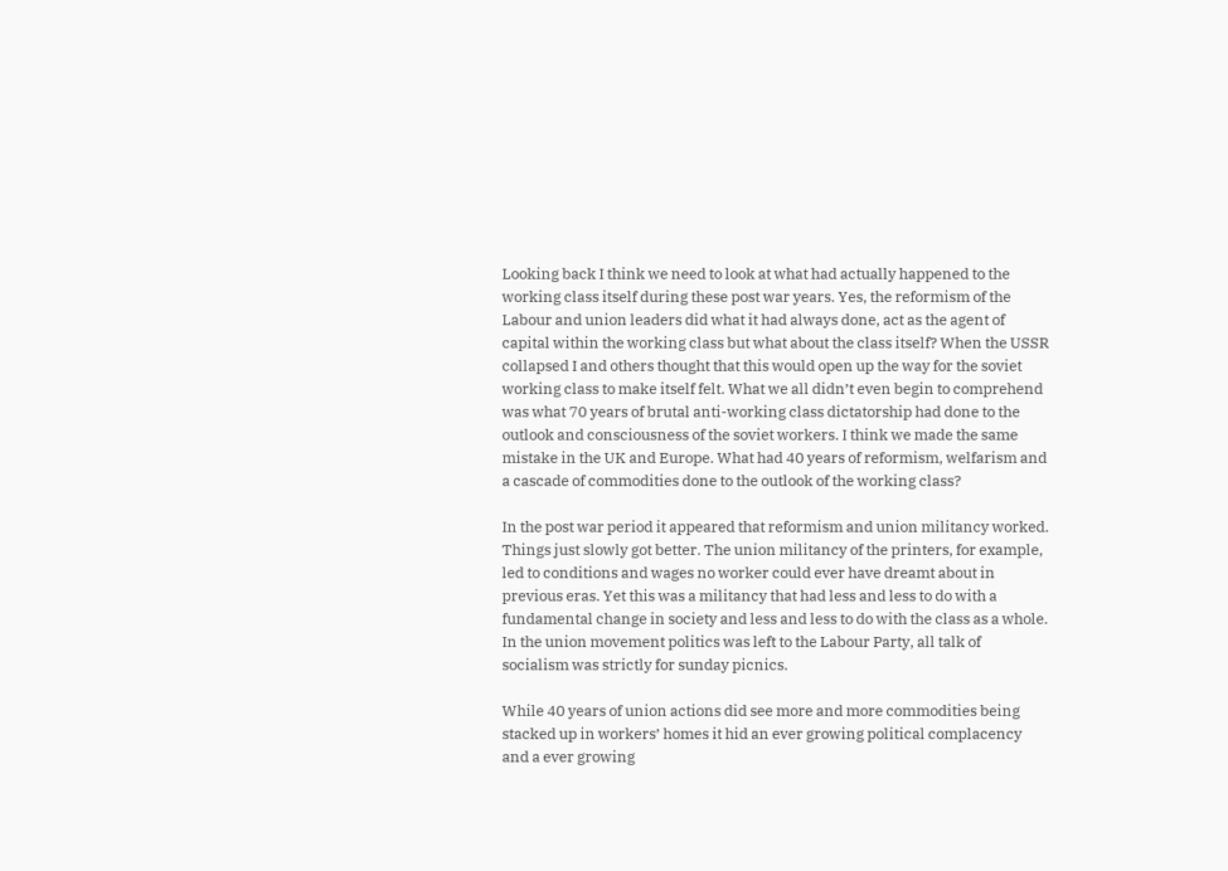Looking back I think we need to look at what had actually happened to the working class itself during these post war years. Yes, the reformism of the Labour and union leaders did what it had always done, act as the agent of capital within the working class but what about the class itself? When the USSR collapsed I and others thought that this would open up the way for the soviet working class to make itself felt. What we all didn’t even begin to comprehend was what 70 years of brutal anti-working class dictatorship had done to the outlook and consciousness of the soviet workers. I think we made the same mistake in the UK and Europe. What had 40 years of reformism, welfarism and a cascade of commodities done to the outlook of the working class?

In the post war period it appeared that reformism and union militancy worked. Things just slowly got better. The union militancy of the printers, for example, led to conditions and wages no worker could ever have dreamt about in previous eras. Yet this was a militancy that had less and less to do with a fundamental change in society and less and less to do with the class as a whole. In the union movement politics was left to the Labour Party, all talk of socialism was strictly for sunday picnics.

While 40 years of union actions did see more and more commodities being stacked up in workers’ homes it hid an ever growing political complacency and a ever growing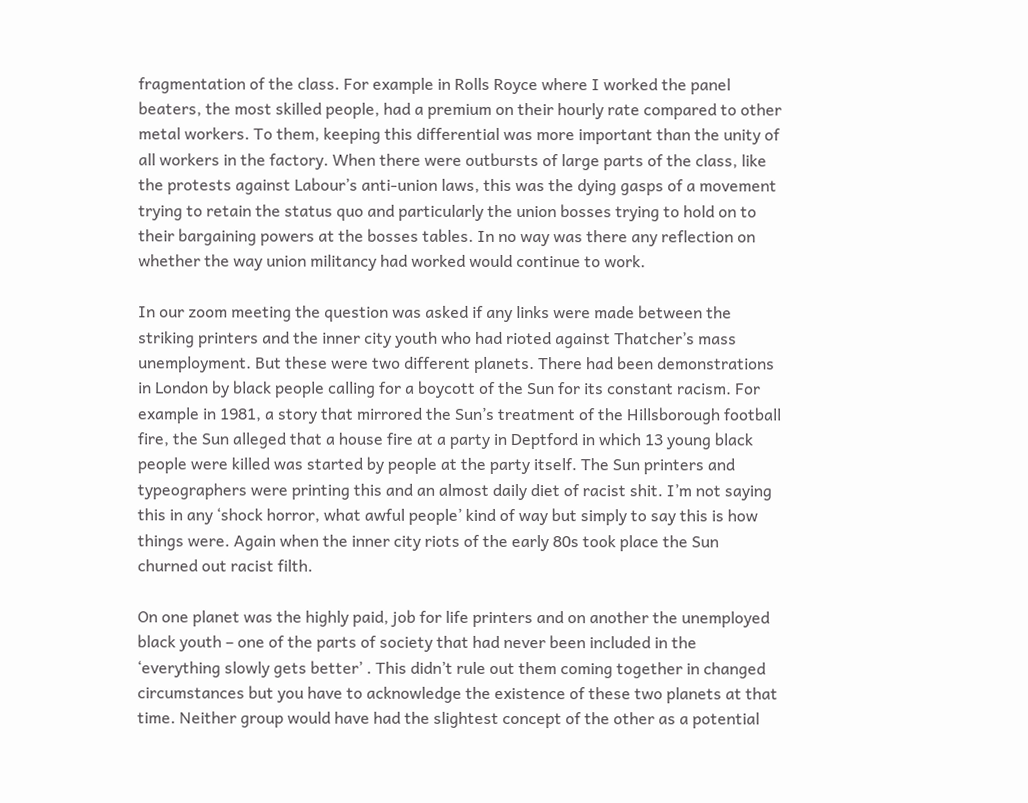fragmentation of the class. For example in Rolls Royce where I worked the panel beaters, the most skilled people, had a premium on their hourly rate compared to other metal workers. To them, keeping this differential was more important than the unity of all workers in the factory. When there were outbursts of large parts of the class, like the protests against Labour’s anti-union laws, this was the dying gasps of a movement trying to retain the status quo and particularly the union bosses trying to hold on to their bargaining powers at the bosses tables. In no way was there any reflection on whether the way union militancy had worked would continue to work.

In our zoom meeting the question was asked if any links were made between the striking printers and the inner city youth who had rioted against Thatcher’s mass unemployment. But these were two different planets. There had been demonstrations in London by black people calling for a boycott of the Sun for its constant racism. For example in 1981, a story that mirrored the Sun’s treatment of the Hillsborough football fire, the Sun alleged that a house fire at a party in Deptford in which 13 young black people were killed was started by people at the party itself. The Sun printers and typeographers were printing this and an almost daily diet of racist shit. I’m not saying this in any ‘shock horror, what awful people’ kind of way but simply to say this is how things were. Again when the inner city riots of the early 80s took place the Sun churned out racist filth.

On one planet was the highly paid, job for life printers and on another the unemployed black youth – one of the parts of society that had never been included in the ‘everything slowly gets better’ . This didn’t rule out them coming together in changed circumstances but you have to acknowledge the existence of these two planets at that time. Neither group would have had the slightest concept of the other as a potential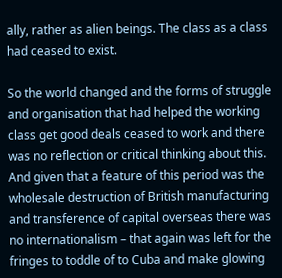ally, rather as alien beings. The class as a class had ceased to exist.

So the world changed and the forms of struggle and organisation that had helped the working class get good deals ceased to work and there was no reflection or critical thinking about this. And given that a feature of this period was the wholesale destruction of British manufacturing and transference of capital overseas there was no internationalism – that again was left for the fringes to toddle of to Cuba and make glowing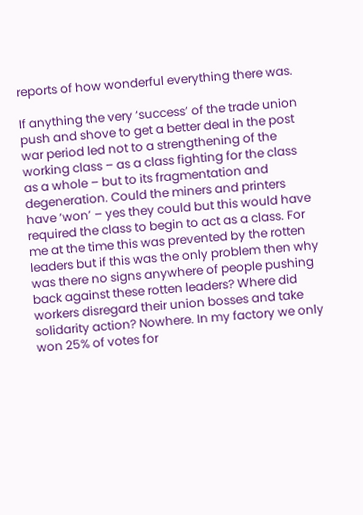reports of how wonderful everything there was.

If anything the very ‘success’ of the trade union push and shove to get a better deal in the post war period led not to a strengthening of the working class – as a class fighting for the class as a whole – but to its fragmentation and degeneration. Could the miners and printers have ‘won’ – yes they could but this would have required the class to begin to act as a class. For me at the time this was prevented by the rotten leaders but if this was the only problem then why was there no signs anywhere of people pushing back against these rotten leaders? Where did workers disregard their union bosses and take solidarity action? Nowhere. In my factory we only won 25% of votes for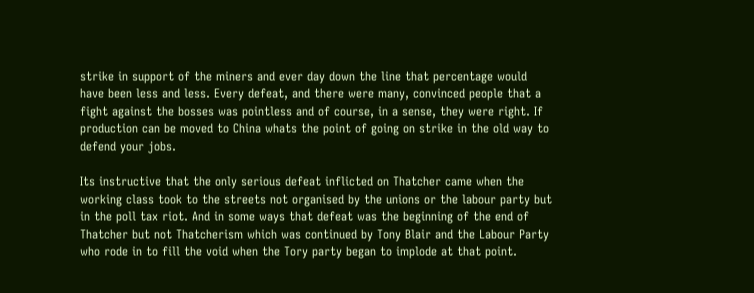strike in support of the miners and ever day down the line that percentage would have been less and less. Every defeat, and there were many, convinced people that a fight against the bosses was pointless and of course, in a sense, they were right. If production can be moved to China whats the point of going on strike in the old way to defend your jobs.

Its instructive that the only serious defeat inflicted on Thatcher came when the working class took to the streets not organised by the unions or the labour party but in the poll tax riot. And in some ways that defeat was the beginning of the end of Thatcher but not Thatcherism which was continued by Tony Blair and the Labour Party who rode in to fill the void when the Tory party began to implode at that point.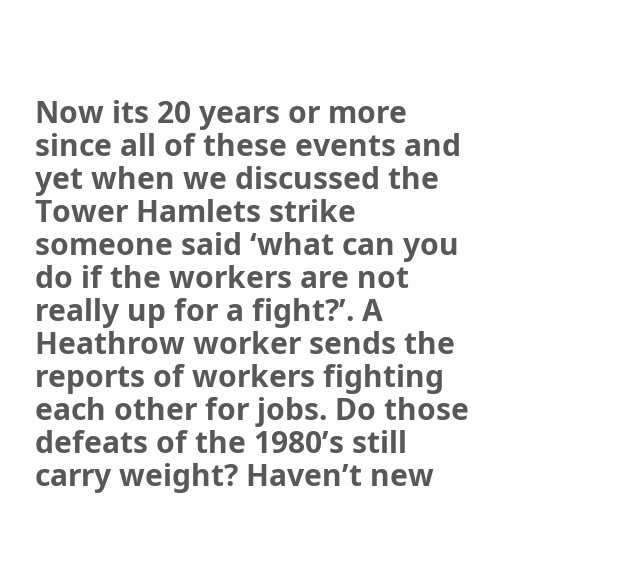Now its 20 years or more since all of these events and yet when we discussed the Tower Hamlets strike someone said ‘what can you do if the workers are not really up for a fight?’. A Heathrow worker sends the reports of workers fighting each other for jobs. Do those defeats of the 1980’s still carry weight? Haven’t new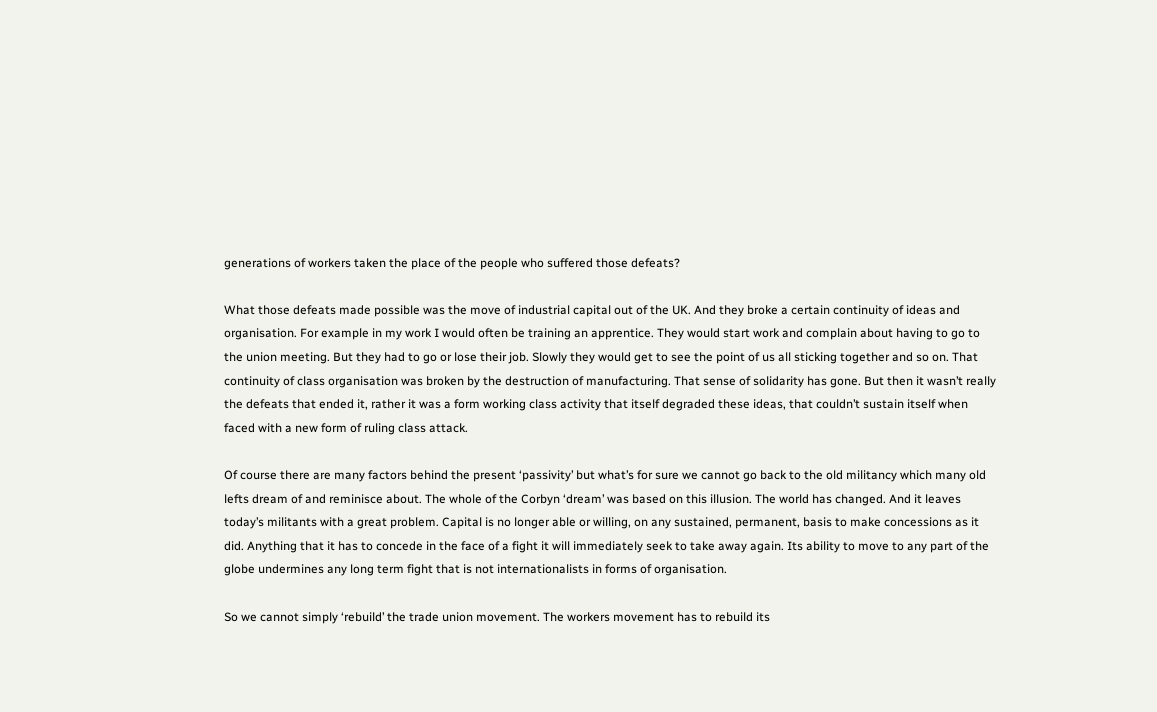generations of workers taken the place of the people who suffered those defeats?

What those defeats made possible was the move of industrial capital out of the UK. And they broke a certain continuity of ideas and organisation. For example in my work I would often be training an apprentice. They would start work and complain about having to go to the union meeting. But they had to go or lose their job. Slowly they would get to see the point of us all sticking together and so on. That continuity of class organisation was broken by the destruction of manufacturing. That sense of solidarity has gone. But then it wasn’t really the defeats that ended it, rather it was a form working class activity that itself degraded these ideas, that couldn’t sustain itself when faced with a new form of ruling class attack.

Of course there are many factors behind the present ‘passivity’ but what’s for sure we cannot go back to the old militancy which many old lefts dream of and reminisce about. The whole of the Corbyn ‘dream’ was based on this illusion. The world has changed. And it leaves today’s militants with a great problem. Capital is no longer able or willing, on any sustained, permanent, basis to make concessions as it did. Anything that it has to concede in the face of a fight it will immediately seek to take away again. Its ability to move to any part of the globe undermines any long term fight that is not internationalists in forms of organisation.

So we cannot simply ‘rebuild’ the trade union movement. The workers movement has to rebuild its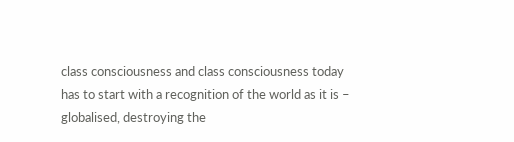class consciousness and class consciousness today has to start with a recognition of the world as it is – globalised, destroying the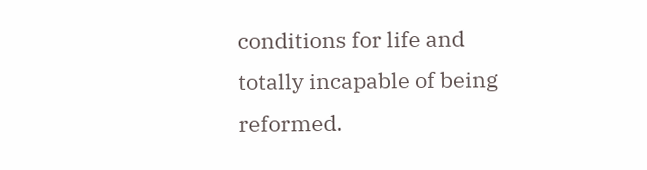conditions for life and totally incapable of being reformed.